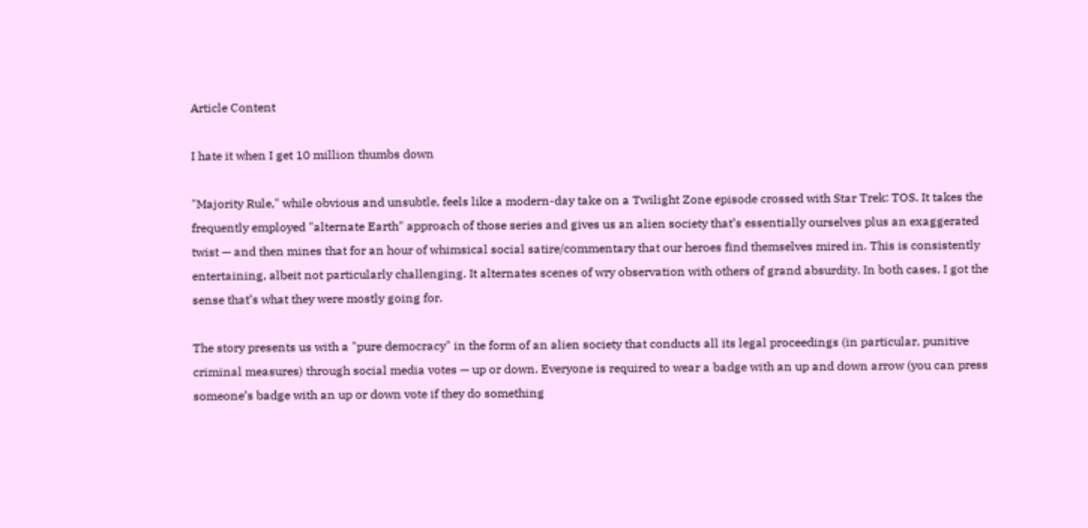Article Content

I hate it when I get 10 million thumbs down

"Majority Rule," while obvious and unsubtle, feels like a modern-day take on a Twilight Zone episode crossed with Star Trek: TOS. It takes the frequently employed "alternate Earth" approach of those series and gives us an alien society that’s essentially ourselves plus an exaggerated twist — and then mines that for an hour of whimsical social satire/commentary that our heroes find themselves mired in. This is consistently entertaining, albeit not particularly challenging. It alternates scenes of wry observation with others of grand absurdity. In both cases, I got the sense that’s what they were mostly going for.

The story presents us with a "pure democracy" in the form of an alien society that conducts all its legal proceedings (in particular, punitive criminal measures) through social media votes — up or down. Everyone is required to wear a badge with an up and down arrow (you can press someone’s badge with an up or down vote if they do something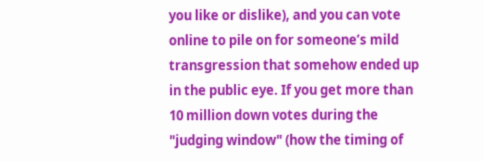you like or dislike), and you can vote online to pile on for someone’s mild transgression that somehow ended up in the public eye. If you get more than 10 million down votes during the "judging window" (how the timing of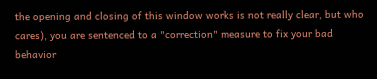the opening and closing of this window works is not really clear, but who cares), you are sentenced to a "correction" measure to fix your bad behavior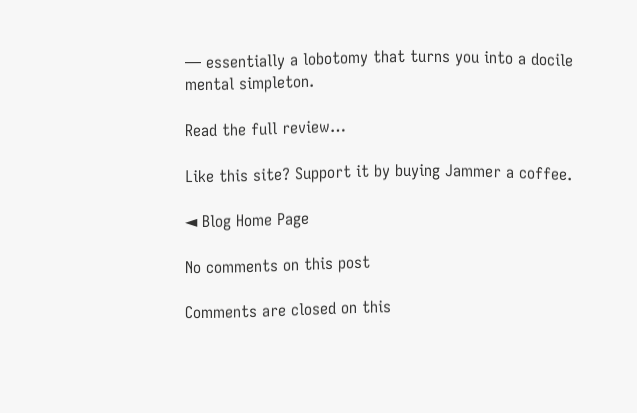— essentially a lobotomy that turns you into a docile mental simpleton.

Read the full review…

Like this site? Support it by buying Jammer a coffee.

◄ Blog Home Page

No comments on this post

Comments are closed on this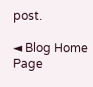post.

◄ Blog Home Page